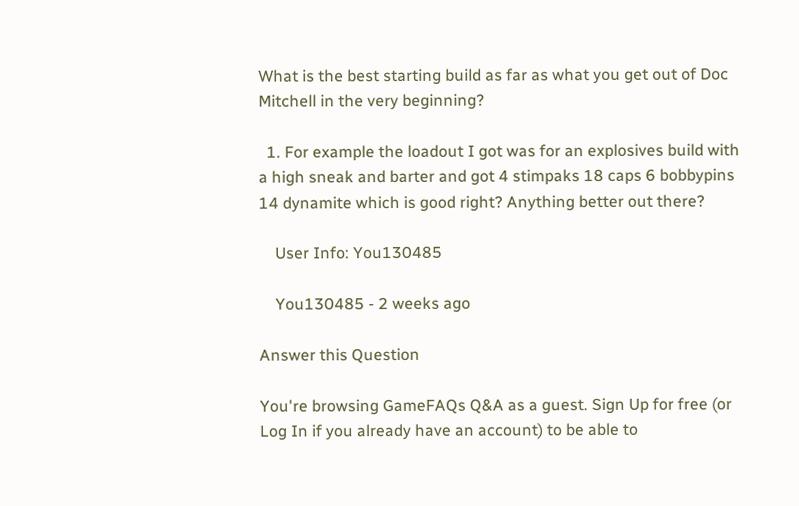What is the best starting build as far as what you get out of Doc Mitchell in the very beginning?

  1. For example the loadout I got was for an explosives build with a high sneak and barter and got 4 stimpaks 18 caps 6 bobbypins 14 dynamite which is good right? Anything better out there?

    User Info: You130485

    You130485 - 2 weeks ago

Answer this Question

You're browsing GameFAQs Q&A as a guest. Sign Up for free (or Log In if you already have an account) to be able to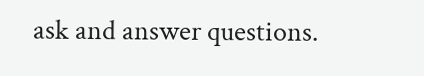ask and answer questions.